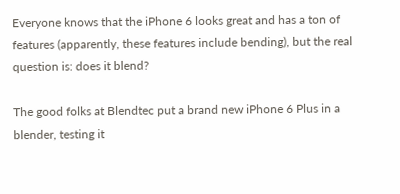Everyone knows that the iPhone 6 looks great and has a ton of features (apparently, these features include bending), but the real question is: does it blend?

The good folks at Blendtec put a brand new iPhone 6 Plus in a blender, testing it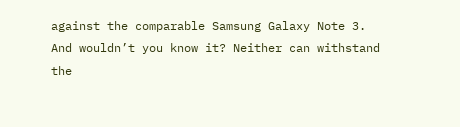against the comparable Samsung Galaxy Note 3. And wouldn’t you know it? Neither can withstand the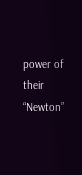power of their “Newton”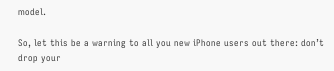model.

So, let this be a warning to all you new iPhone users out there: don’t drop your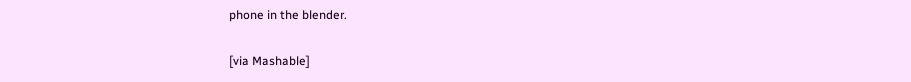phone in the blender.

[via Mashable]